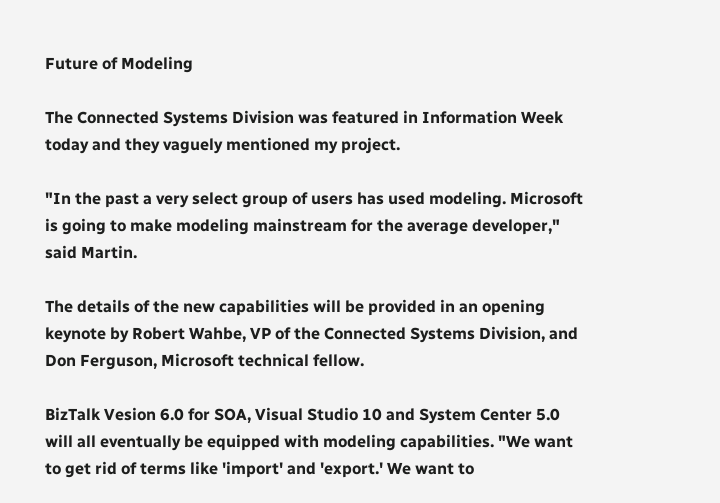Future of Modeling

The Connected Systems Division was featured in Information Week today and they vaguely mentioned my project.

"In the past a very select group of users has used modeling. Microsoft is going to make modeling mainstream for the average developer," said Martin.

The details of the new capabilities will be provided in an opening keynote by Robert Wahbe, VP of the Connected Systems Division, and Don Ferguson, Microsoft technical fellow.

BizTalk Vesion 6.0 for SOA, Visual Studio 10 and System Center 5.0 will all eventually be equipped with modeling capabilities. "We want to get rid of terms like 'import' and 'export.' We want to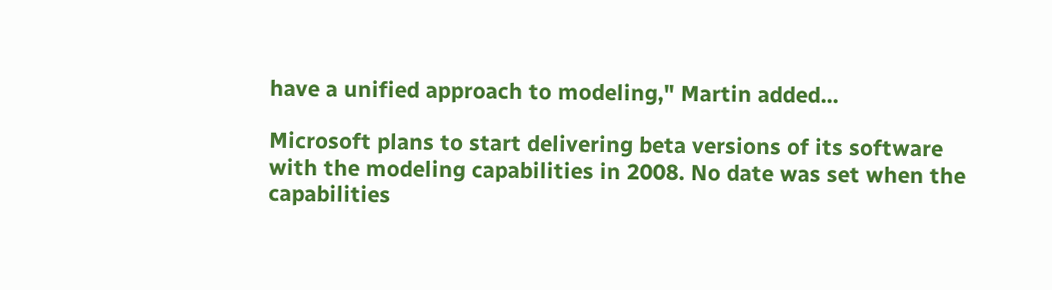have a unified approach to modeling," Martin added...

Microsoft plans to start delivering beta versions of its software with the modeling capabilities in 2008. No date was set when the capabilities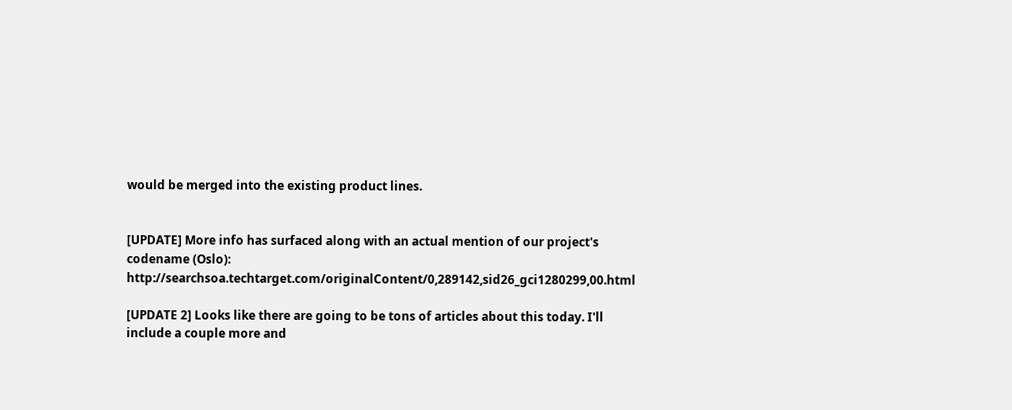would be merged into the existing product lines.


[UPDATE] More info has surfaced along with an actual mention of our project's codename (Oslo): http://searchsoa.techtarget.com/originalContent/0,289142,sid26_gci1280299,00.html

[UPDATE 2] Looks like there are going to be tons of articles about this today. I'll include a couple more and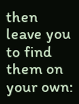then leave you to find them on your own: